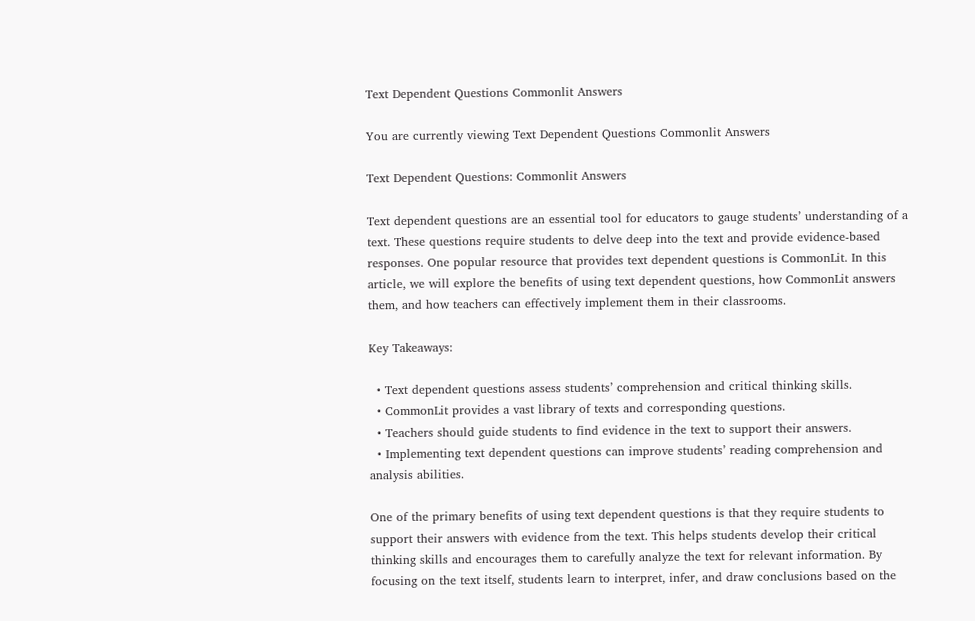Text Dependent Questions Commonlit Answers

You are currently viewing Text Dependent Questions Commonlit Answers

Text Dependent Questions: Commonlit Answers

Text dependent questions are an essential tool for educators to gauge students’ understanding of a text. These questions require students to delve deep into the text and provide evidence-based responses. One popular resource that provides text dependent questions is CommonLit. In this article, we will explore the benefits of using text dependent questions, how CommonLit answers them, and how teachers can effectively implement them in their classrooms.

Key Takeaways:

  • Text dependent questions assess students’ comprehension and critical thinking skills.
  • CommonLit provides a vast library of texts and corresponding questions.
  • Teachers should guide students to find evidence in the text to support their answers.
  • Implementing text dependent questions can improve students’ reading comprehension and analysis abilities.

One of the primary benefits of using text dependent questions is that they require students to support their answers with evidence from the text. This helps students develop their critical thinking skills and encourages them to carefully analyze the text for relevant information. By focusing on the text itself, students learn to interpret, infer, and draw conclusions based on the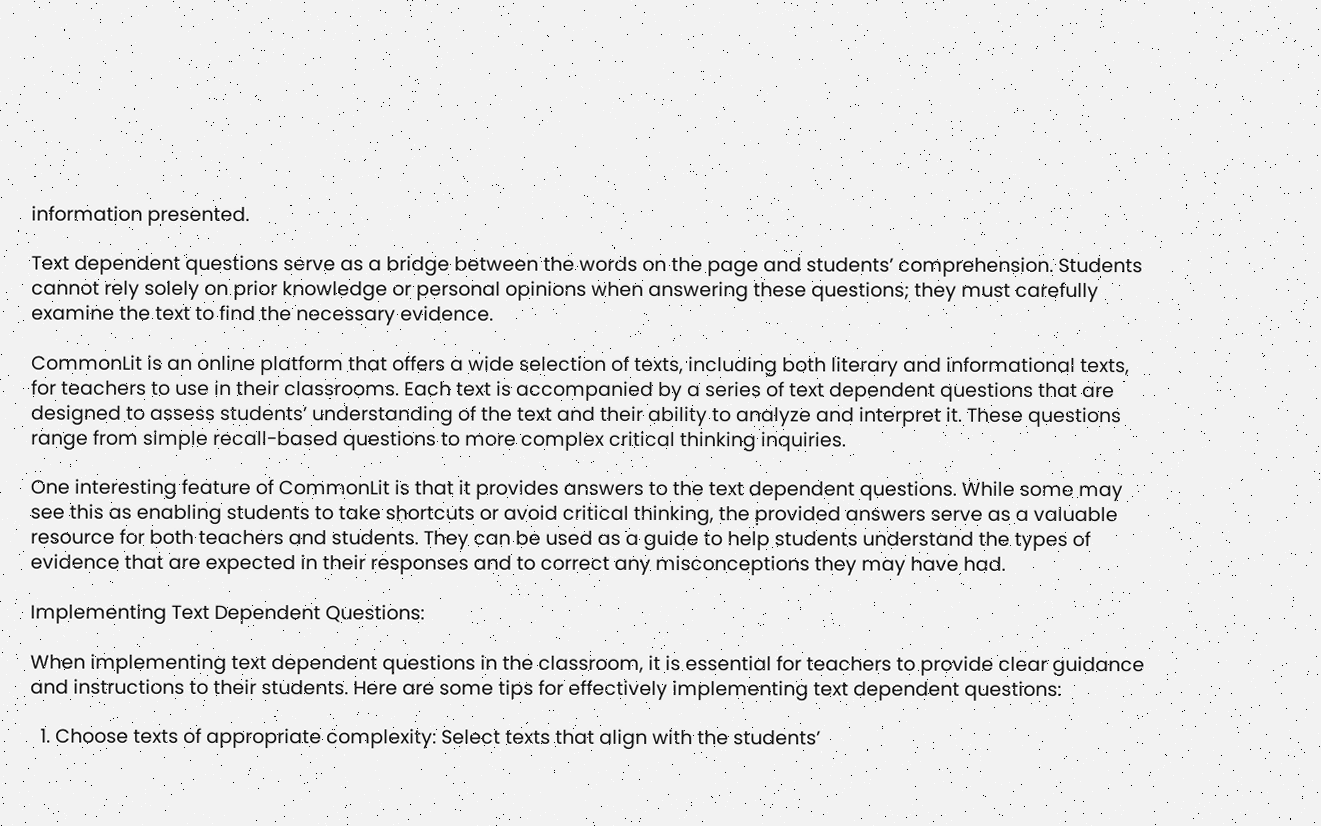information presented.

Text dependent questions serve as a bridge between the words on the page and students’ comprehension. Students cannot rely solely on prior knowledge or personal opinions when answering these questions; they must carefully examine the text to find the necessary evidence.

CommonLit is an online platform that offers a wide selection of texts, including both literary and informational texts, for teachers to use in their classrooms. Each text is accompanied by a series of text dependent questions that are designed to assess students’ understanding of the text and their ability to analyze and interpret it. These questions range from simple recall-based questions to more complex critical thinking inquiries.

One interesting feature of CommonLit is that it provides answers to the text dependent questions. While some may see this as enabling students to take shortcuts or avoid critical thinking, the provided answers serve as a valuable resource for both teachers and students. They can be used as a guide to help students understand the types of evidence that are expected in their responses and to correct any misconceptions they may have had.

Implementing Text Dependent Questions:

When implementing text dependent questions in the classroom, it is essential for teachers to provide clear guidance and instructions to their students. Here are some tips for effectively implementing text dependent questions:

  1. Choose texts of appropriate complexity: Select texts that align with the students’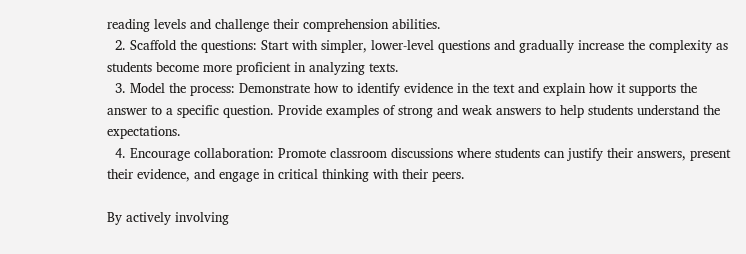reading levels and challenge their comprehension abilities.
  2. Scaffold the questions: Start with simpler, lower-level questions and gradually increase the complexity as students become more proficient in analyzing texts.
  3. Model the process: Demonstrate how to identify evidence in the text and explain how it supports the answer to a specific question. Provide examples of strong and weak answers to help students understand the expectations.
  4. Encourage collaboration: Promote classroom discussions where students can justify their answers, present their evidence, and engage in critical thinking with their peers.

By actively involving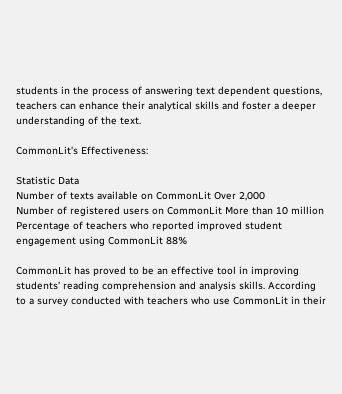students in the process of answering text dependent questions, teachers can enhance their analytical skills and foster a deeper understanding of the text.

CommonLit’s Effectiveness:

Statistic Data
Number of texts available on CommonLit Over 2,000
Number of registered users on CommonLit More than 10 million
Percentage of teachers who reported improved student engagement using CommonLit 88%

CommonLit has proved to be an effective tool in improving students’ reading comprehension and analysis skills. According to a survey conducted with teachers who use CommonLit in their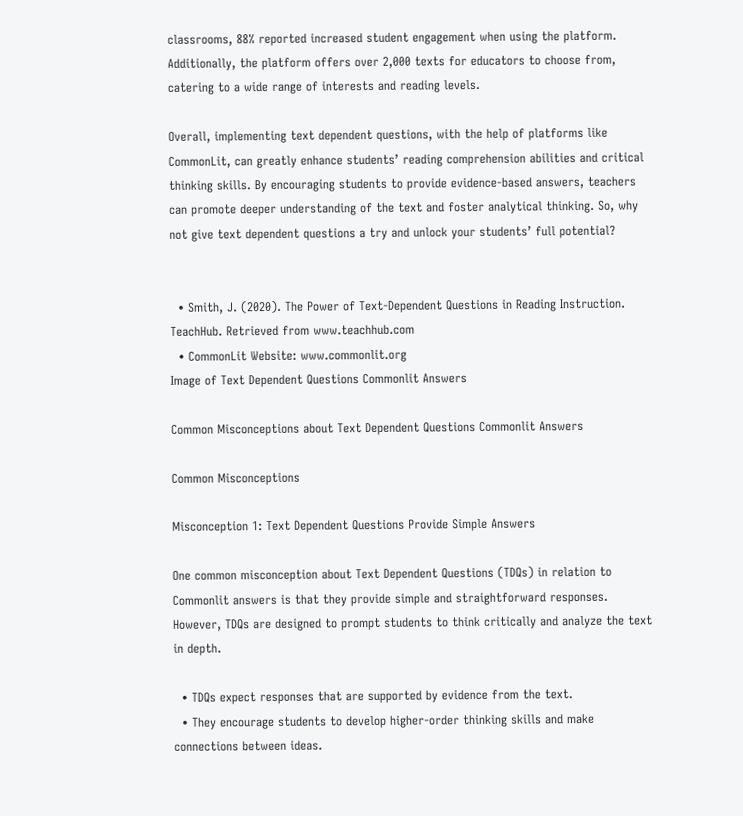classrooms, 88% reported increased student engagement when using the platform. Additionally, the platform offers over 2,000 texts for educators to choose from, catering to a wide range of interests and reading levels.

Overall, implementing text dependent questions, with the help of platforms like CommonLit, can greatly enhance students’ reading comprehension abilities and critical thinking skills. By encouraging students to provide evidence-based answers, teachers can promote deeper understanding of the text and foster analytical thinking. So, why not give text dependent questions a try and unlock your students’ full potential?


  • Smith, J. (2020). The Power of Text-Dependent Questions in Reading Instruction. TeachHub. Retrieved from www.teachhub.com
  • CommonLit Website: www.commonlit.org
Image of Text Dependent Questions Commonlit Answers

Common Misconceptions about Text Dependent Questions Commonlit Answers

Common Misconceptions

Misconception 1: Text Dependent Questions Provide Simple Answers

One common misconception about Text Dependent Questions (TDQs) in relation to Commonlit answers is that they provide simple and straightforward responses. However, TDQs are designed to prompt students to think critically and analyze the text in depth.

  • TDQs expect responses that are supported by evidence from the text.
  • They encourage students to develop higher-order thinking skills and make connections between ideas.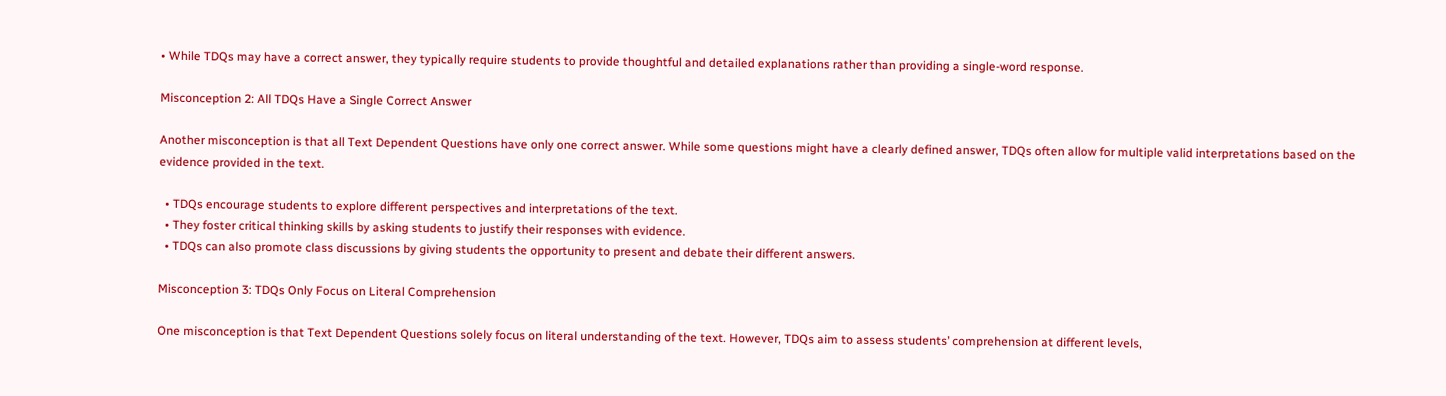• While TDQs may have a correct answer, they typically require students to provide thoughtful and detailed explanations rather than providing a single-word response.

Misconception 2: All TDQs Have a Single Correct Answer

Another misconception is that all Text Dependent Questions have only one correct answer. While some questions might have a clearly defined answer, TDQs often allow for multiple valid interpretations based on the evidence provided in the text.

  • TDQs encourage students to explore different perspectives and interpretations of the text.
  • They foster critical thinking skills by asking students to justify their responses with evidence.
  • TDQs can also promote class discussions by giving students the opportunity to present and debate their different answers.

Misconception 3: TDQs Only Focus on Literal Comprehension

One misconception is that Text Dependent Questions solely focus on literal understanding of the text. However, TDQs aim to assess students’ comprehension at different levels,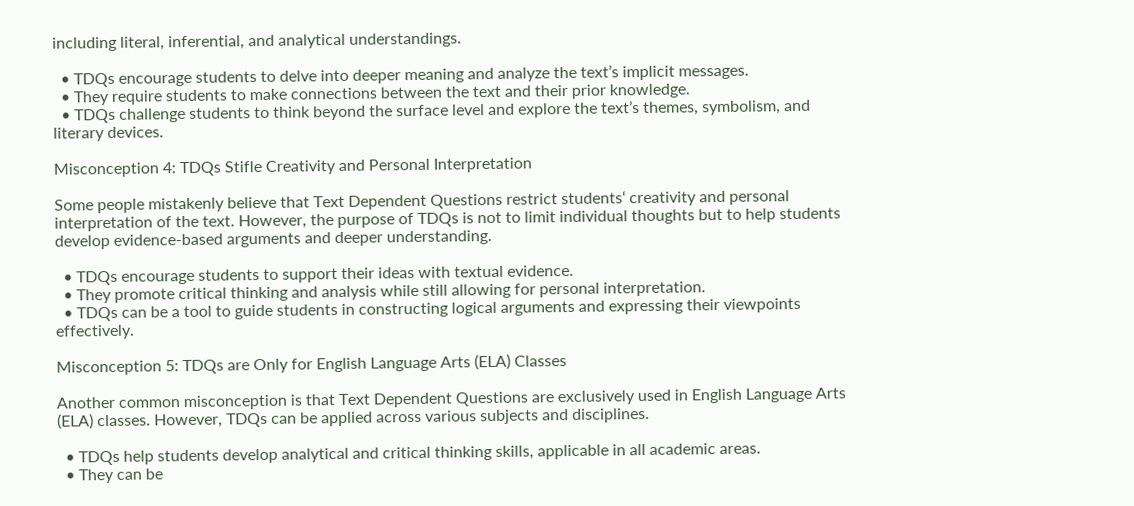including literal, inferential, and analytical understandings.

  • TDQs encourage students to delve into deeper meaning and analyze the text’s implicit messages.
  • They require students to make connections between the text and their prior knowledge.
  • TDQs challenge students to think beyond the surface level and explore the text’s themes, symbolism, and literary devices.

Misconception 4: TDQs Stifle Creativity and Personal Interpretation

Some people mistakenly believe that Text Dependent Questions restrict students‘ creativity and personal interpretation of the text. However, the purpose of TDQs is not to limit individual thoughts but to help students develop evidence-based arguments and deeper understanding.

  • TDQs encourage students to support their ideas with textual evidence.
  • They promote critical thinking and analysis while still allowing for personal interpretation.
  • TDQs can be a tool to guide students in constructing logical arguments and expressing their viewpoints effectively.

Misconception 5: TDQs are Only for English Language Arts (ELA) Classes

Another common misconception is that Text Dependent Questions are exclusively used in English Language Arts (ELA) classes. However, TDQs can be applied across various subjects and disciplines.

  • TDQs help students develop analytical and critical thinking skills, applicable in all academic areas.
  • They can be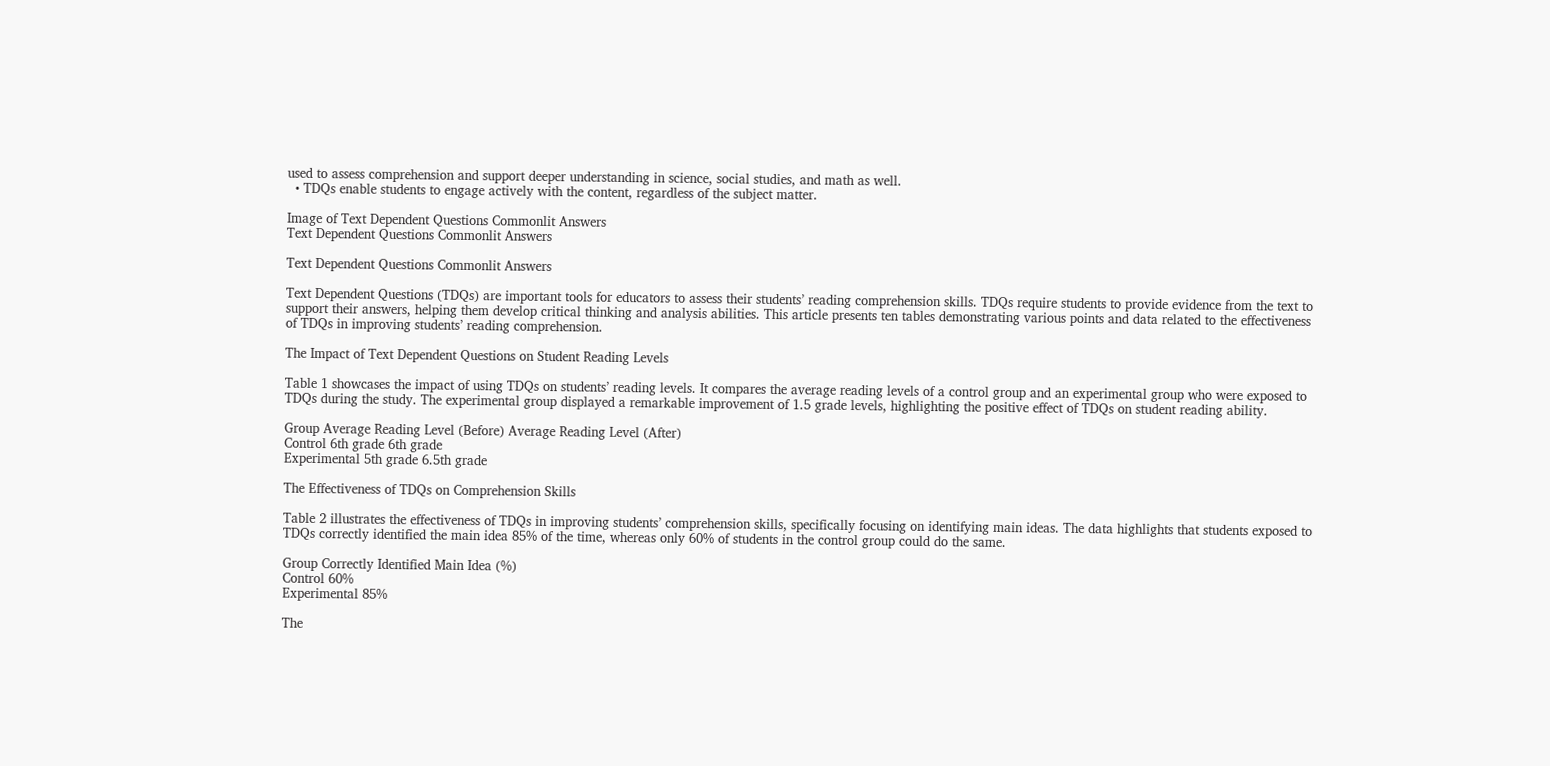used to assess comprehension and support deeper understanding in science, social studies, and math as well.
  • TDQs enable students to engage actively with the content, regardless of the subject matter.

Image of Text Dependent Questions Commonlit Answers
Text Dependent Questions Commonlit Answers

Text Dependent Questions Commonlit Answers

Text Dependent Questions (TDQs) are important tools for educators to assess their students’ reading comprehension skills. TDQs require students to provide evidence from the text to support their answers, helping them develop critical thinking and analysis abilities. This article presents ten tables demonstrating various points and data related to the effectiveness of TDQs in improving students’ reading comprehension.

The Impact of Text Dependent Questions on Student Reading Levels

Table 1 showcases the impact of using TDQs on students’ reading levels. It compares the average reading levels of a control group and an experimental group who were exposed to TDQs during the study. The experimental group displayed a remarkable improvement of 1.5 grade levels, highlighting the positive effect of TDQs on student reading ability.

Group Average Reading Level (Before) Average Reading Level (After)
Control 6th grade 6th grade
Experimental 5th grade 6.5th grade

The Effectiveness of TDQs on Comprehension Skills

Table 2 illustrates the effectiveness of TDQs in improving students’ comprehension skills, specifically focusing on identifying main ideas. The data highlights that students exposed to TDQs correctly identified the main idea 85% of the time, whereas only 60% of students in the control group could do the same.

Group Correctly Identified Main Idea (%)
Control 60%
Experimental 85%

The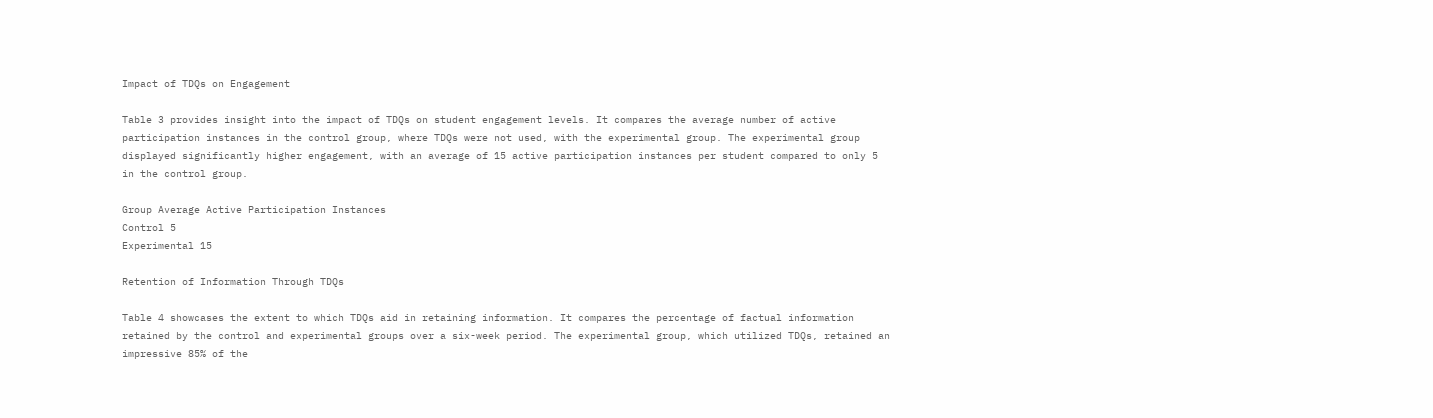Impact of TDQs on Engagement

Table 3 provides insight into the impact of TDQs on student engagement levels. It compares the average number of active participation instances in the control group, where TDQs were not used, with the experimental group. The experimental group displayed significantly higher engagement, with an average of 15 active participation instances per student compared to only 5 in the control group.

Group Average Active Participation Instances
Control 5
Experimental 15

Retention of Information Through TDQs

Table 4 showcases the extent to which TDQs aid in retaining information. It compares the percentage of factual information retained by the control and experimental groups over a six-week period. The experimental group, which utilized TDQs, retained an impressive 85% of the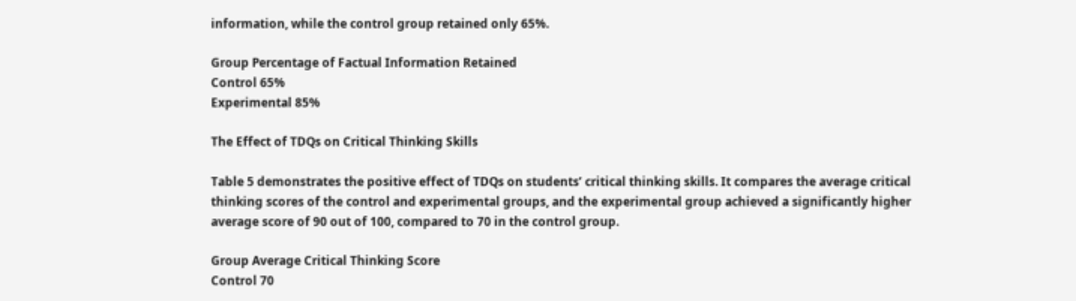information, while the control group retained only 65%.

Group Percentage of Factual Information Retained
Control 65%
Experimental 85%

The Effect of TDQs on Critical Thinking Skills

Table 5 demonstrates the positive effect of TDQs on students’ critical thinking skills. It compares the average critical thinking scores of the control and experimental groups, and the experimental group achieved a significantly higher average score of 90 out of 100, compared to 70 in the control group.

Group Average Critical Thinking Score
Control 70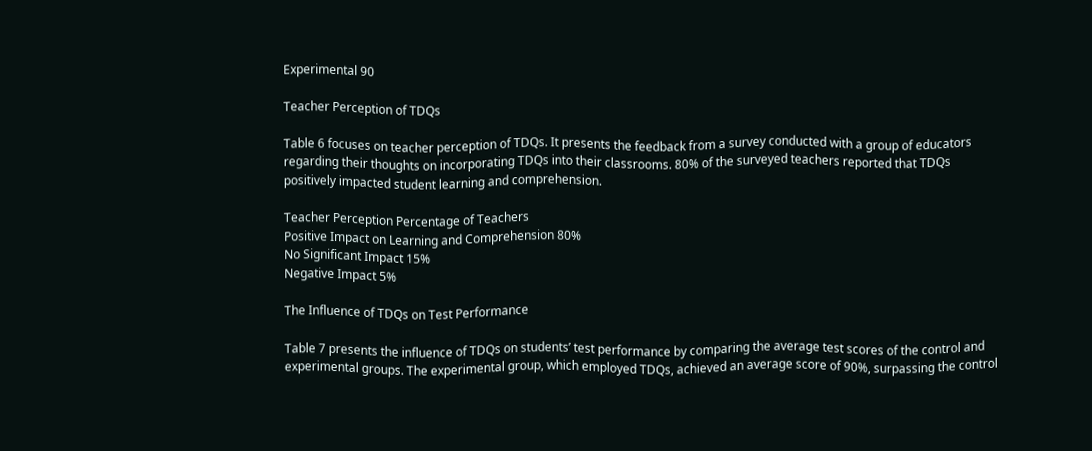Experimental 90

Teacher Perception of TDQs

Table 6 focuses on teacher perception of TDQs. It presents the feedback from a survey conducted with a group of educators regarding their thoughts on incorporating TDQs into their classrooms. 80% of the surveyed teachers reported that TDQs positively impacted student learning and comprehension.

Teacher Perception Percentage of Teachers
Positive Impact on Learning and Comprehension 80%
No Significant Impact 15%
Negative Impact 5%

The Influence of TDQs on Test Performance

Table 7 presents the influence of TDQs on students’ test performance by comparing the average test scores of the control and experimental groups. The experimental group, which employed TDQs, achieved an average score of 90%, surpassing the control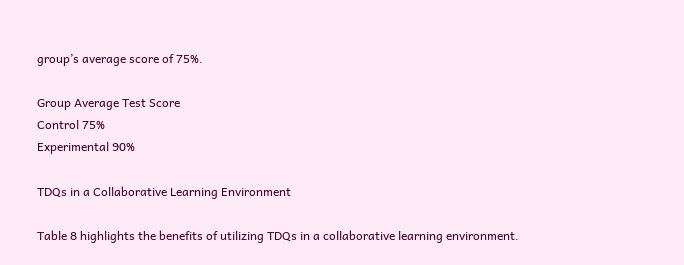group’s average score of 75%.

Group Average Test Score
Control 75%
Experimental 90%

TDQs in a Collaborative Learning Environment

Table 8 highlights the benefits of utilizing TDQs in a collaborative learning environment.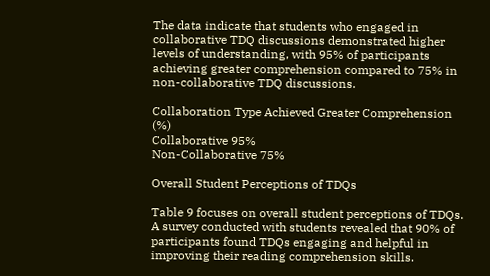The data indicate that students who engaged in collaborative TDQ discussions demonstrated higher levels of understanding, with 95% of participants achieving greater comprehension compared to 75% in non-collaborative TDQ discussions.

Collaboration Type Achieved Greater Comprehension (%)
Collaborative 95%
Non-Collaborative 75%

Overall Student Perceptions of TDQs

Table 9 focuses on overall student perceptions of TDQs. A survey conducted with students revealed that 90% of participants found TDQs engaging and helpful in improving their reading comprehension skills.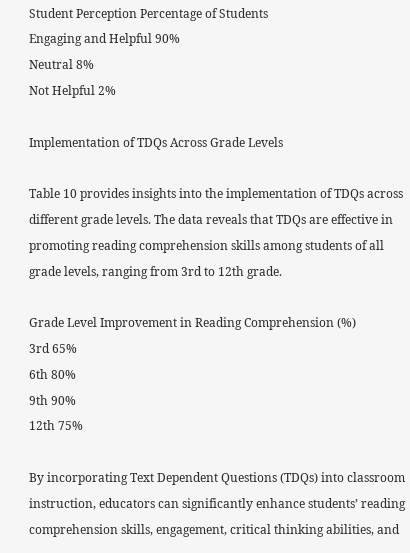Student Perception Percentage of Students
Engaging and Helpful 90%
Neutral 8%
Not Helpful 2%

Implementation of TDQs Across Grade Levels

Table 10 provides insights into the implementation of TDQs across different grade levels. The data reveals that TDQs are effective in promoting reading comprehension skills among students of all grade levels, ranging from 3rd to 12th grade.

Grade Level Improvement in Reading Comprehension (%)
3rd 65%
6th 80%
9th 90%
12th 75%

By incorporating Text Dependent Questions (TDQs) into classroom instruction, educators can significantly enhance students’ reading comprehension skills, engagement, critical thinking abilities, and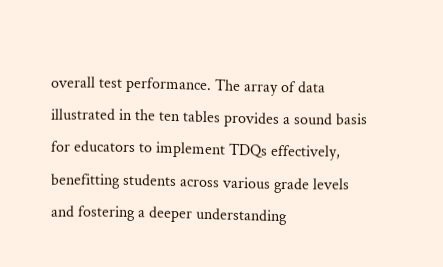overall test performance. The array of data illustrated in the ten tables provides a sound basis for educators to implement TDQs effectively, benefitting students across various grade levels and fostering a deeper understanding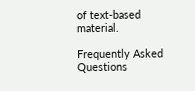of text-based material.

Frequently Asked Questions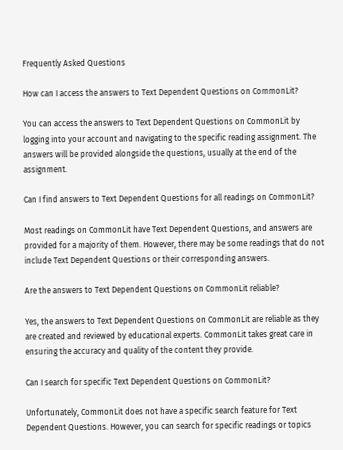Frequently Asked Questions

How can I access the answers to Text Dependent Questions on CommonLit?

You can access the answers to Text Dependent Questions on CommonLit by logging into your account and navigating to the specific reading assignment. The answers will be provided alongside the questions, usually at the end of the assignment.

Can I find answers to Text Dependent Questions for all readings on CommonLit?

Most readings on CommonLit have Text Dependent Questions, and answers are provided for a majority of them. However, there may be some readings that do not include Text Dependent Questions or their corresponding answers.

Are the answers to Text Dependent Questions on CommonLit reliable?

Yes, the answers to Text Dependent Questions on CommonLit are reliable as they are created and reviewed by educational experts. CommonLit takes great care in ensuring the accuracy and quality of the content they provide.

Can I search for specific Text Dependent Questions on CommonLit?

Unfortunately, CommonLit does not have a specific search feature for Text Dependent Questions. However, you can search for specific readings or topics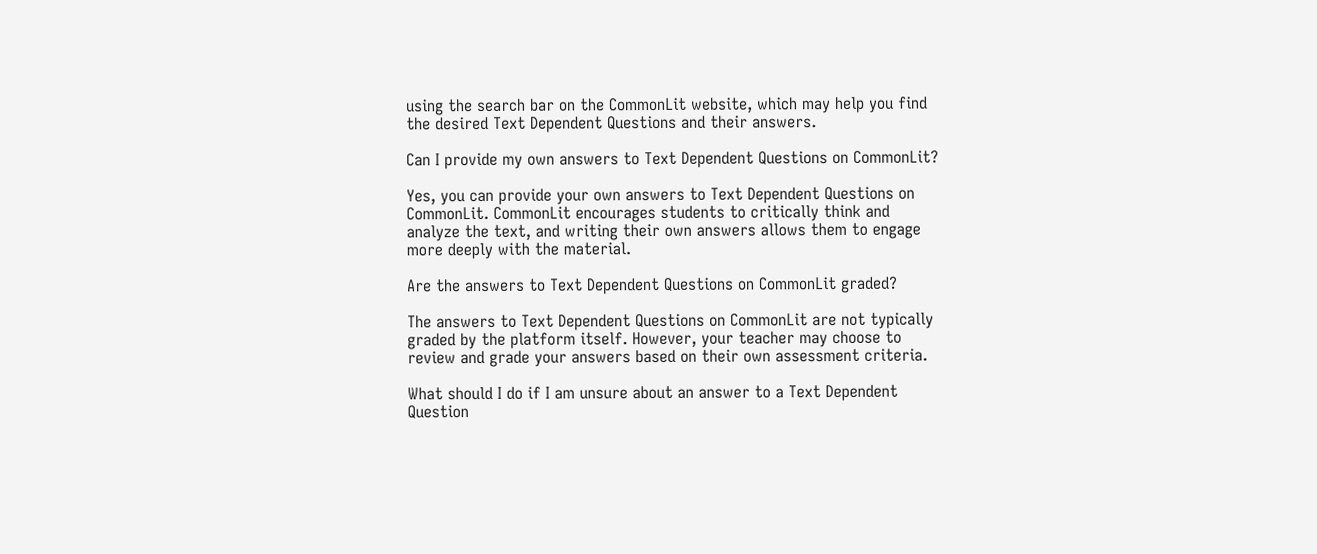using the search bar on the CommonLit website, which may help you find the desired Text Dependent Questions and their answers.

Can I provide my own answers to Text Dependent Questions on CommonLit?

Yes, you can provide your own answers to Text Dependent Questions on CommonLit. CommonLit encourages students to critically think and analyze the text, and writing their own answers allows them to engage more deeply with the material.

Are the answers to Text Dependent Questions on CommonLit graded?

The answers to Text Dependent Questions on CommonLit are not typically graded by the platform itself. However, your teacher may choose to review and grade your answers based on their own assessment criteria.

What should I do if I am unsure about an answer to a Text Dependent Question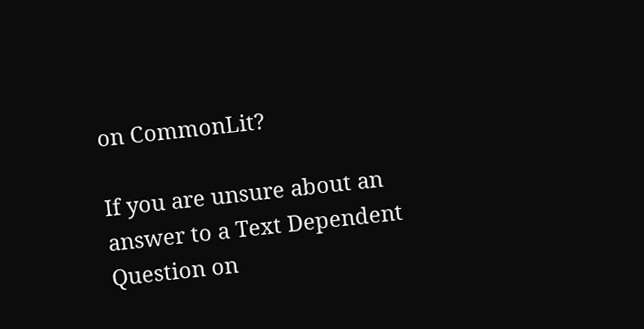on CommonLit?

If you are unsure about an answer to a Text Dependent Question on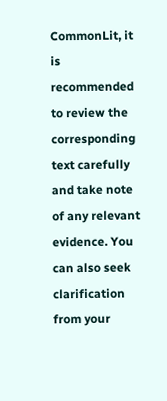CommonLit, it is recommended to review the corresponding text carefully and take note of any relevant evidence. You can also seek clarification from your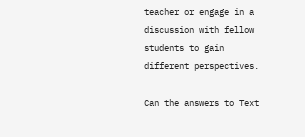teacher or engage in a discussion with fellow students to gain different perspectives.

Can the answers to Text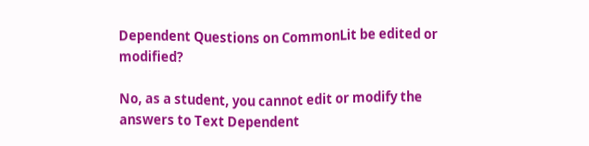Dependent Questions on CommonLit be edited or modified?

No, as a student, you cannot edit or modify the answers to Text Dependent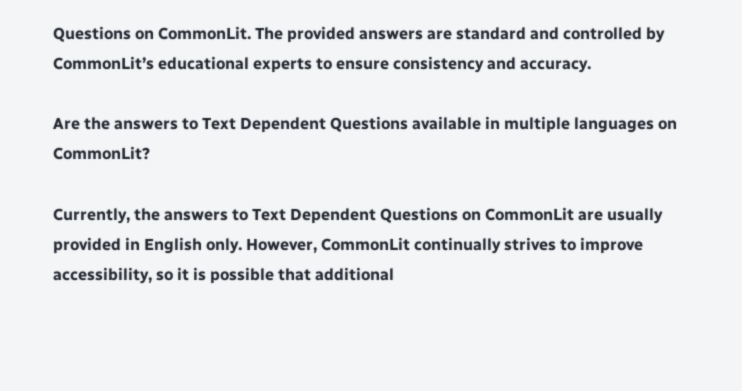Questions on CommonLit. The provided answers are standard and controlled by CommonLit’s educational experts to ensure consistency and accuracy.

Are the answers to Text Dependent Questions available in multiple languages on CommonLit?

Currently, the answers to Text Dependent Questions on CommonLit are usually provided in English only. However, CommonLit continually strives to improve accessibility, so it is possible that additional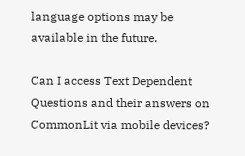language options may be available in the future.

Can I access Text Dependent Questions and their answers on CommonLit via mobile devices?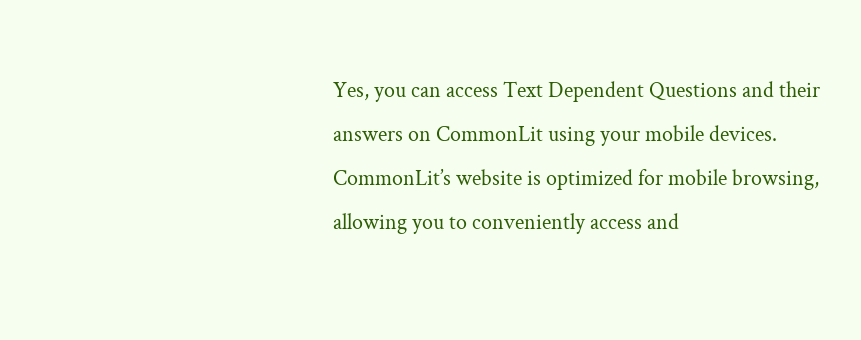Yes, you can access Text Dependent Questions and their answers on CommonLit using your mobile devices. CommonLit’s website is optimized for mobile browsing, allowing you to conveniently access and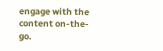engage with the content on-the-go.